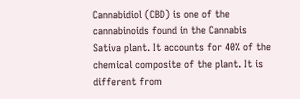Cannabidiol (CBD) is one of the cannabinoids found in the Cannabis Sativa plant. It accounts for 40% of the chemical composite of the plant. It is different from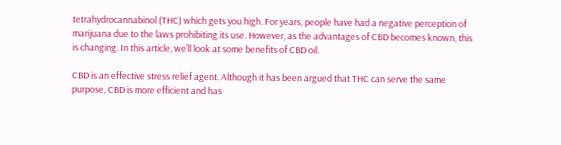tetrahydrocannabinol (THC) which gets you high. For years, people have had a negative perception of marijuana due to the laws prohibiting its use. However, as the advantages of CBD becomes known, this is changing. In this article, we’ll look at some benefits of CBD oil.

CBD is an effective stress relief agent. Although it has been argued that THC can serve the same purpose, CBD is more efficient and has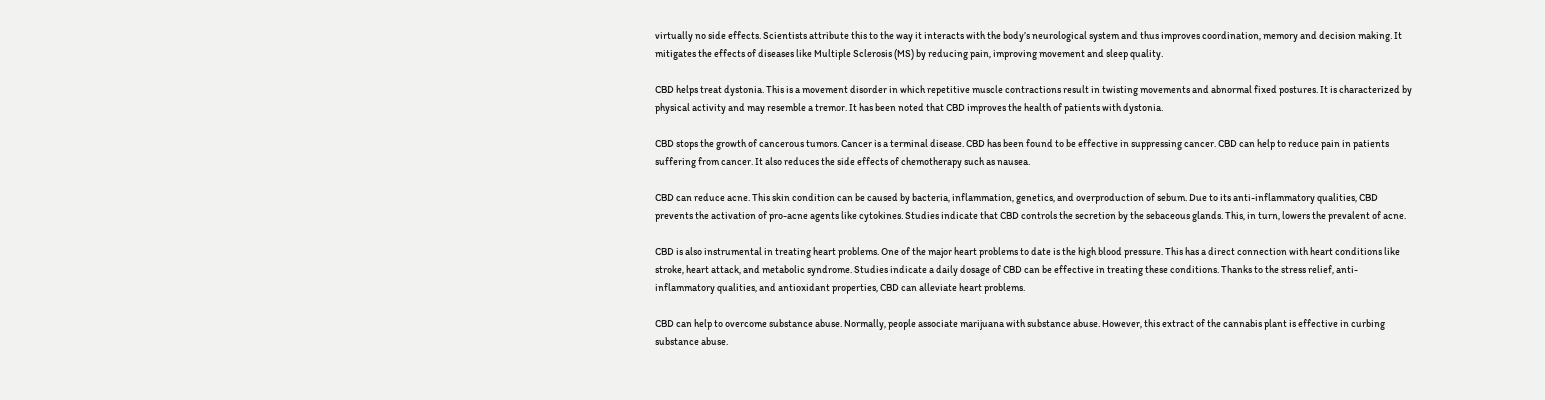virtually no side effects. Scientists attribute this to the way it interacts with the body’s neurological system and thus improves coordination, memory and decision making. It mitigates the effects of diseases like Multiple Sclerosis (MS) by reducing pain, improving movement and sleep quality.

CBD helps treat dystonia. This is a movement disorder in which repetitive muscle contractions result in twisting movements and abnormal fixed postures. It is characterized by physical activity and may resemble a tremor. It has been noted that CBD improves the health of patients with dystonia.

CBD stops the growth of cancerous tumors. Cancer is a terminal disease. CBD has been found to be effective in suppressing cancer. CBD can help to reduce pain in patients suffering from cancer. It also reduces the side effects of chemotherapy such as nausea.

CBD can reduce acne. This skin condition can be caused by bacteria, inflammation, genetics, and overproduction of sebum. Due to its anti-inflammatory qualities, CBD prevents the activation of pro-acne agents like cytokines. Studies indicate that CBD controls the secretion by the sebaceous glands. This, in turn, lowers the prevalent of acne.

CBD is also instrumental in treating heart problems. One of the major heart problems to date is the high blood pressure. This has a direct connection with heart conditions like stroke, heart attack, and metabolic syndrome. Studies indicate a daily dosage of CBD can be effective in treating these conditions. Thanks to the stress relief, anti-inflammatory qualities, and antioxidant properties, CBD can alleviate heart problems.

CBD can help to overcome substance abuse. Normally, people associate marijuana with substance abuse. However, this extract of the cannabis plant is effective in curbing substance abuse.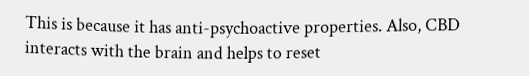This is because it has anti-psychoactive properties. Also, CBD interacts with the brain and helps to reset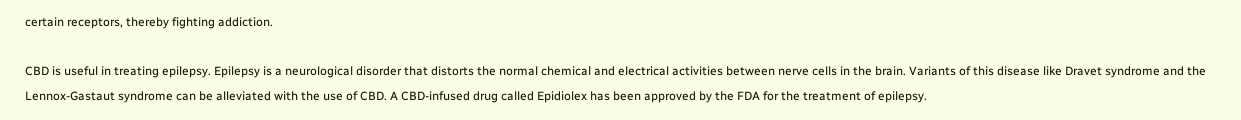certain receptors, thereby fighting addiction.

CBD is useful in treating epilepsy. Epilepsy is a neurological disorder that distorts the normal chemical and electrical activities between nerve cells in the brain. Variants of this disease like Dravet syndrome and the Lennox-Gastaut syndrome can be alleviated with the use of CBD. A CBD-infused drug called Epidiolex has been approved by the FDA for the treatment of epilepsy.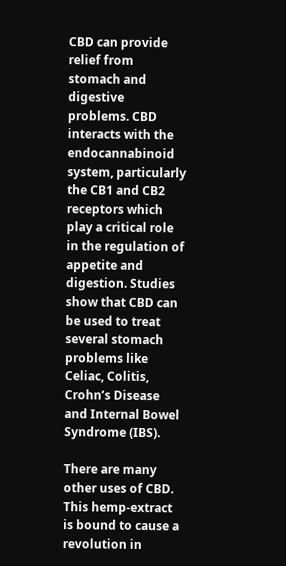CBD can provide relief from stomach and digestive problems. CBD interacts with the endocannabinoid system, particularly the CB1 and CB2 receptors which play a critical role in the regulation of appetite and digestion. Studies show that CBD can be used to treat several stomach problems like Celiac, Colitis, Crohn’s Disease and Internal Bowel Syndrome (IBS).

There are many other uses of CBD. This hemp-extract is bound to cause a revolution in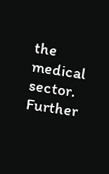the medical sector. Further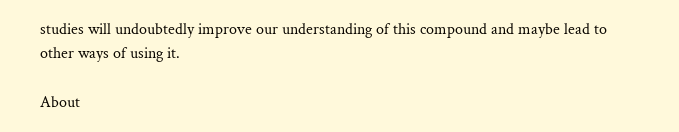studies will undoubtedly improve our understanding of this compound and maybe lead to other ways of using it.

About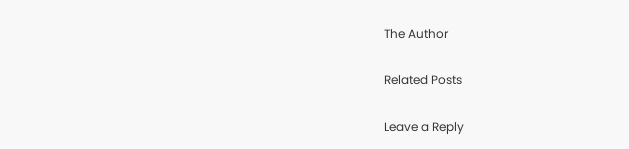The Author

Related Posts

Leave a Reply